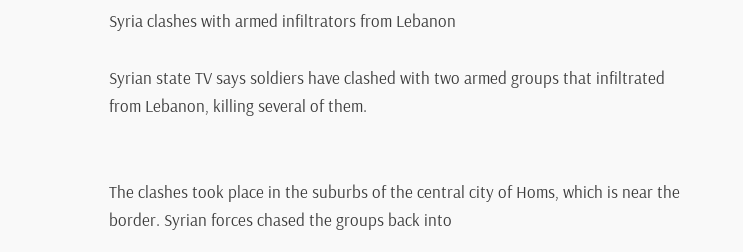Syria clashes with armed infiltrators from Lebanon

Syrian state TV says soldiers have clashed with two armed groups that infiltrated from Lebanon, killing several of them.


The clashes took place in the suburbs of the central city of Homs, which is near the border. Syrian forces chased the groups back into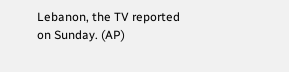Lebanon, the TV reported on Sunday. (AP)